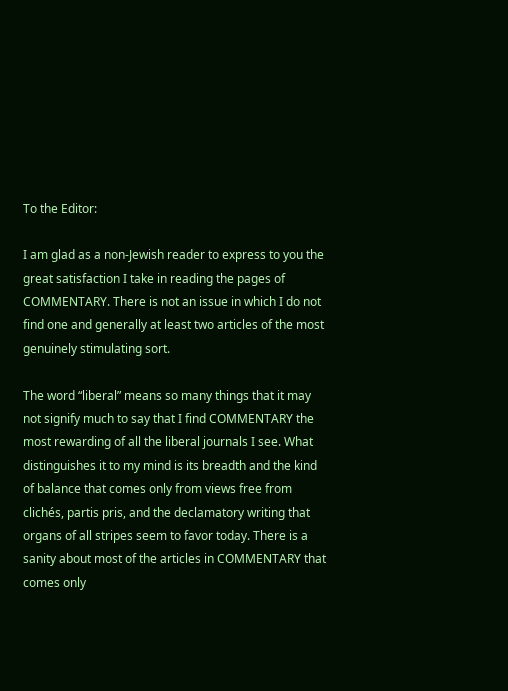To the Editor:

I am glad as a non-Jewish reader to express to you the great satisfaction I take in reading the pages of COMMENTARY. There is not an issue in which I do not find one and generally at least two articles of the most genuinely stimulating sort.

The word “liberal” means so many things that it may not signify much to say that I find COMMENTARY the most rewarding of all the liberal journals I see. What distinguishes it to my mind is its breadth and the kind of balance that comes only from views free from clichés, partis pris, and the declamatory writing that organs of all stripes seem to favor today. There is a sanity about most of the articles in COMMENTARY that comes only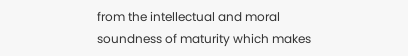from the intellectual and moral soundness of maturity which makes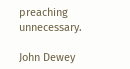preaching unnecessary.

John Dewey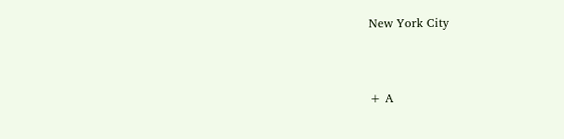New York City



+ A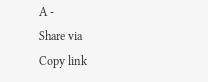A -
Share via
Copy link